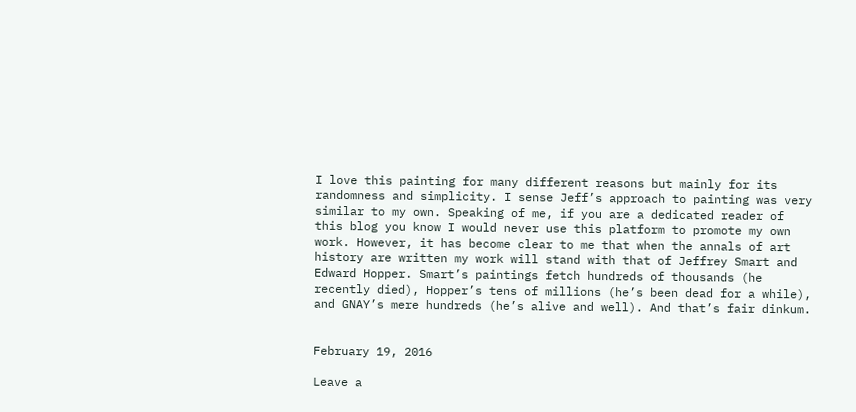I love this painting for many different reasons but mainly for its randomness and simplicity. I sense Jeff’s approach to painting was very similar to my own. Speaking of me, if you are a dedicated reader of this blog you know I would never use this platform to promote my own work. However, it has become clear to me that when the annals of art history are written my work will stand with that of Jeffrey Smart and Edward Hopper. Smart’s paintings fetch hundreds of thousands (he recently died), Hopper’s tens of millions (he’s been dead for a while), and GNAY’s mere hundreds (he’s alive and well). And that’s fair dinkum.


February 19, 2016

Leave a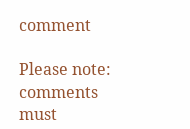comment

Please note: comments must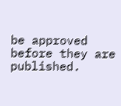be approved before they are published.